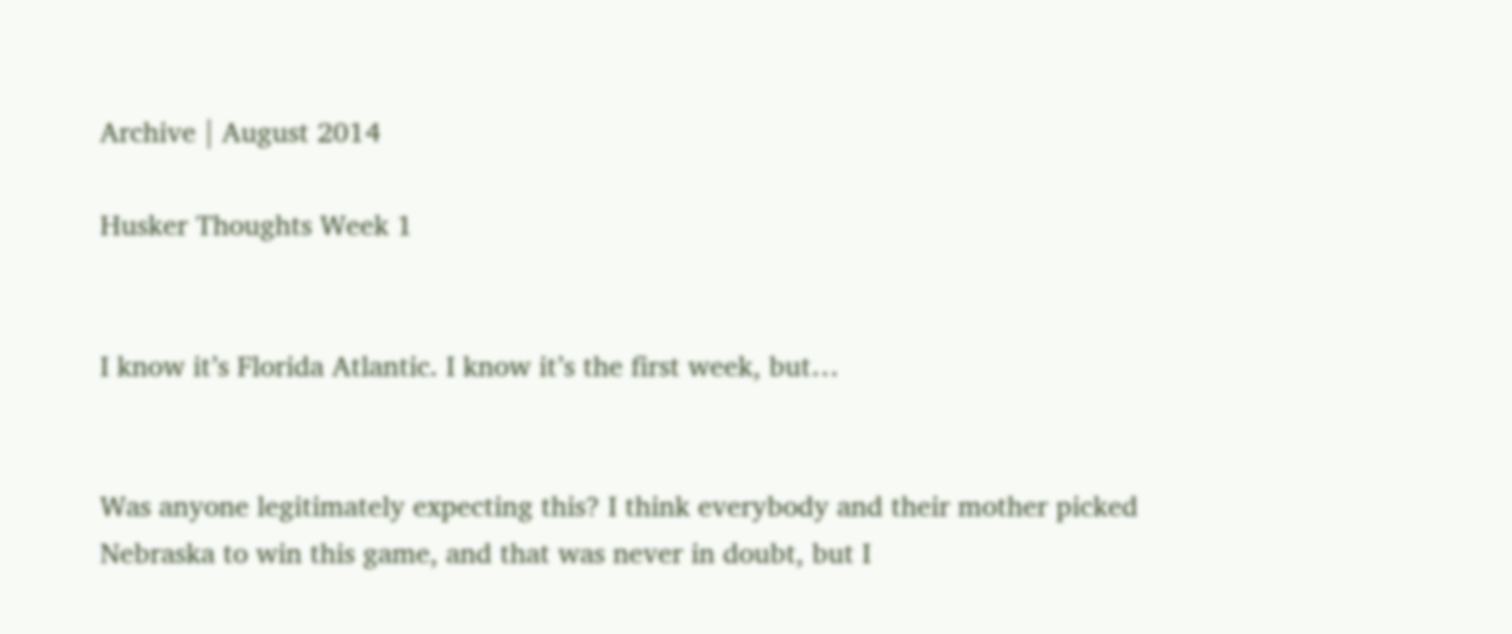Archive | August 2014

Husker Thoughts Week 1


I know it’s Florida Atlantic. I know it’s the first week, but…


Was anyone legitimately expecting this? I think everybody and their mother picked Nebraska to win this game, and that was never in doubt, but I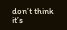don’t think it’s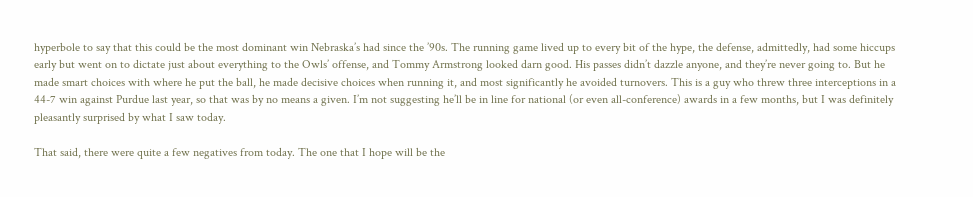hyperbole to say that this could be the most dominant win Nebraska’s had since the ’90s. The running game lived up to every bit of the hype, the defense, admittedly, had some hiccups early but went on to dictate just about everything to the Owls’ offense, and Tommy Armstrong looked darn good. His passes didn’t dazzle anyone, and they’re never going to. But he made smart choices with where he put the ball, he made decisive choices when running it, and most significantly he avoided turnovers. This is a guy who threw three interceptions in a 44-7 win against Purdue last year, so that was by no means a given. I’m not suggesting he’ll be in line for national (or even all-conference) awards in a few months, but I was definitely pleasantly surprised by what I saw today.

That said, there were quite a few negatives from today. The one that I hope will be the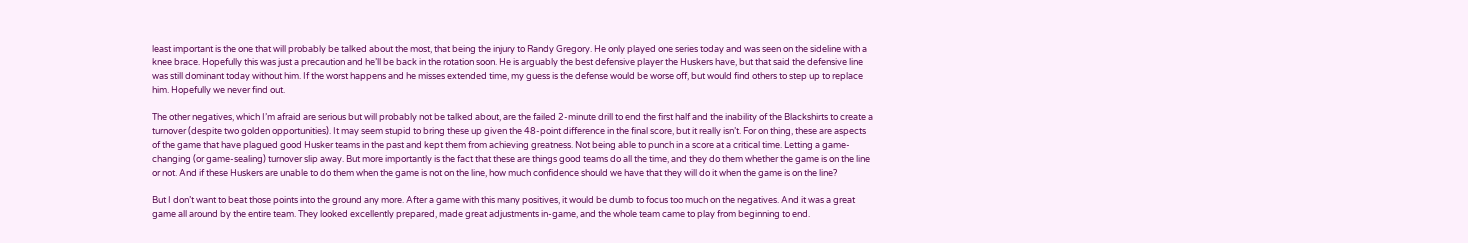least important is the one that will probably be talked about the most, that being the injury to Randy Gregory. He only played one series today and was seen on the sideline with a knee brace. Hopefully this was just a precaution and he’ll be back in the rotation soon. He is arguably the best defensive player the Huskers have, but that said the defensive line was still dominant today without him. If the worst happens and he misses extended time, my guess is the defense would be worse off, but would find others to step up to replace him. Hopefully we never find out.

The other negatives, which I’m afraid are serious but will probably not be talked about, are the failed 2-minute drill to end the first half and the inability of the Blackshirts to create a turnover (despite two golden opportunities). It may seem stupid to bring these up given the 48-point difference in the final score, but it really isn’t. For on thing, these are aspects of the game that have plagued good Husker teams in the past and kept them from achieving greatness. Not being able to punch in a score at a critical time. Letting a game-changing (or game-sealing) turnover slip away. But more importantly is the fact that these are things good teams do all the time, and they do them whether the game is on the line or not. And if these Huskers are unable to do them when the game is not on the line, how much confidence should we have that they will do it when the game is on the line?

But I don’t want to beat those points into the ground any more. After a game with this many positives, it would be dumb to focus too much on the negatives. And it was a great game all around by the entire team. They looked excellently prepared, made great adjustments in-game, and the whole team came to play from beginning to end.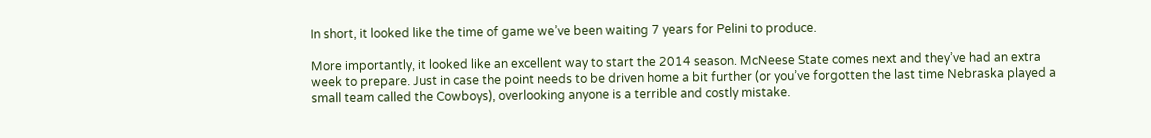In short, it looked like the time of game we’ve been waiting 7 years for Pelini to produce.

More importantly, it looked like an excellent way to start the 2014 season. McNeese State comes next and they’ve had an extra week to prepare. Just in case the point needs to be driven home a bit further (or you’ve forgotten the last time Nebraska played a small team called the Cowboys), overlooking anyone is a terrible and costly mistake.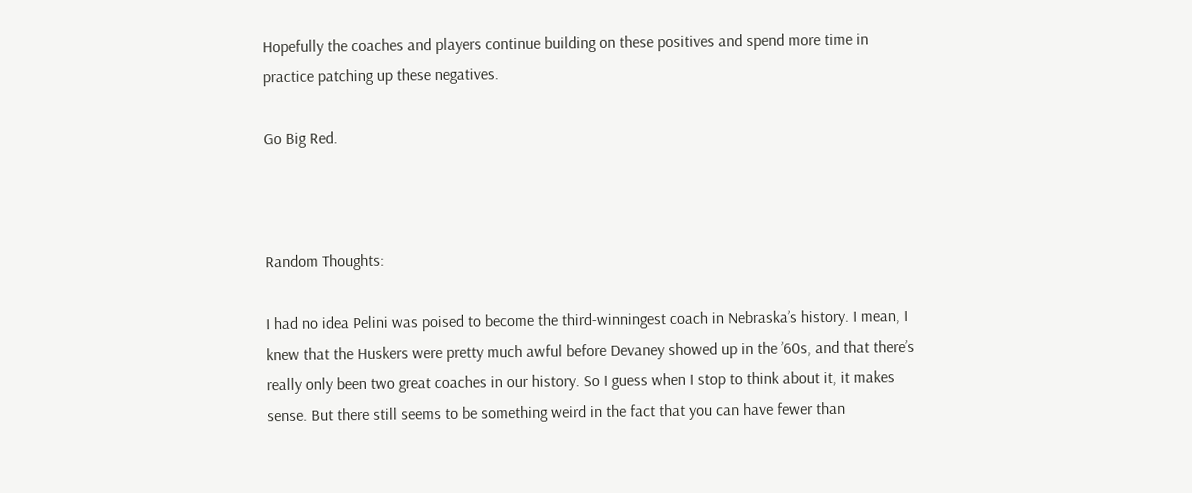Hopefully the coaches and players continue building on these positives and spend more time in practice patching up these negatives.

Go Big Red.



Random Thoughts:

I had no idea Pelini was poised to become the third-winningest coach in Nebraska’s history. I mean, I knew that the Huskers were pretty much awful before Devaney showed up in the ’60s, and that there’s really only been two great coaches in our history. So I guess when I stop to think about it, it makes sense. But there still seems to be something weird in the fact that you can have fewer than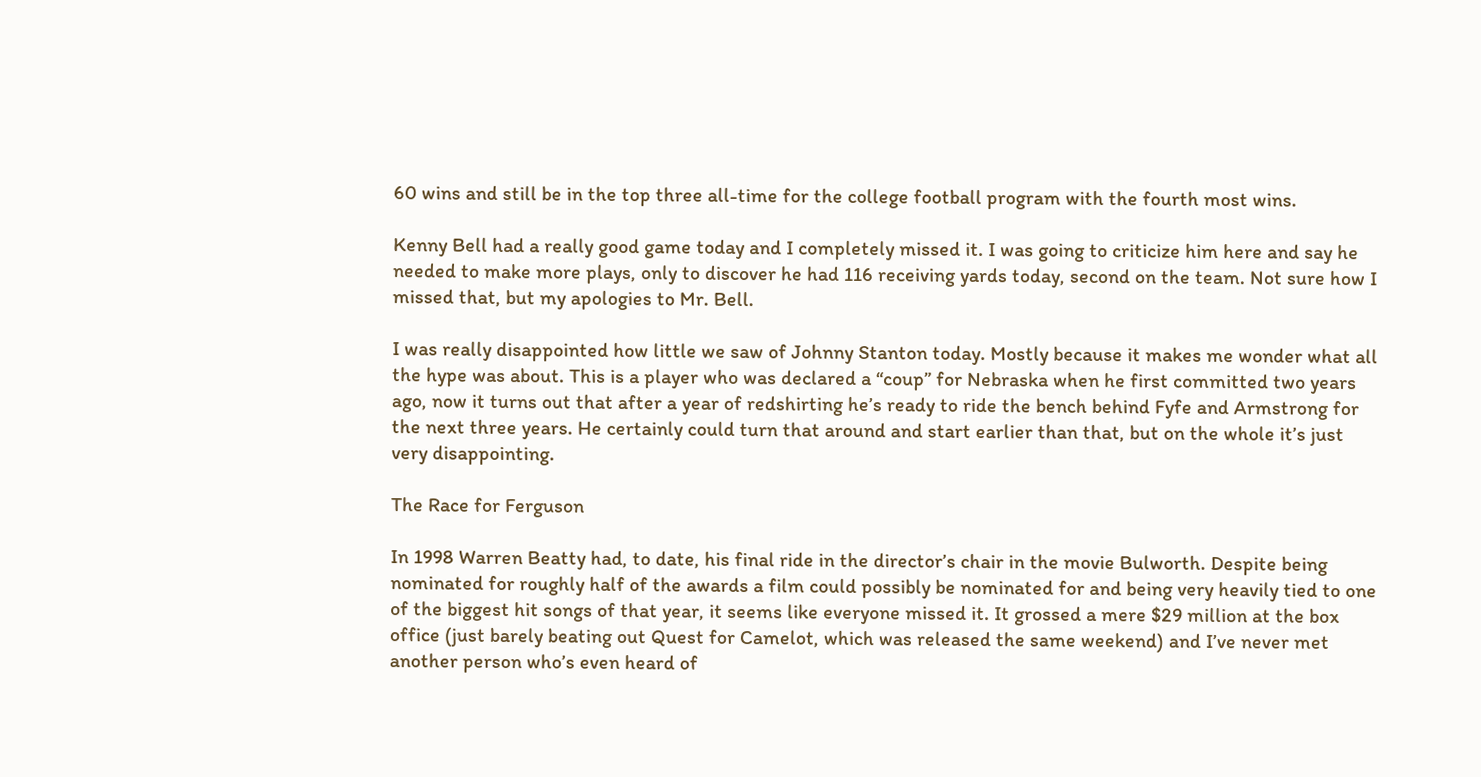60 wins and still be in the top three all-time for the college football program with the fourth most wins.

Kenny Bell had a really good game today and I completely missed it. I was going to criticize him here and say he needed to make more plays, only to discover he had 116 receiving yards today, second on the team. Not sure how I missed that, but my apologies to Mr. Bell.

I was really disappointed how little we saw of Johnny Stanton today. Mostly because it makes me wonder what all the hype was about. This is a player who was declared a “coup” for Nebraska when he first committed two years ago, now it turns out that after a year of redshirting he’s ready to ride the bench behind Fyfe and Armstrong for the next three years. He certainly could turn that around and start earlier than that, but on the whole it’s just very disappointing.

The Race for Ferguson

In 1998 Warren Beatty had, to date, his final ride in the director’s chair in the movie Bulworth. Despite being nominated for roughly half of the awards a film could possibly be nominated for and being very heavily tied to one of the biggest hit songs of that year, it seems like everyone missed it. It grossed a mere $29 million at the box office (just barely beating out Quest for Camelot, which was released the same weekend) and I’ve never met another person who’s even heard of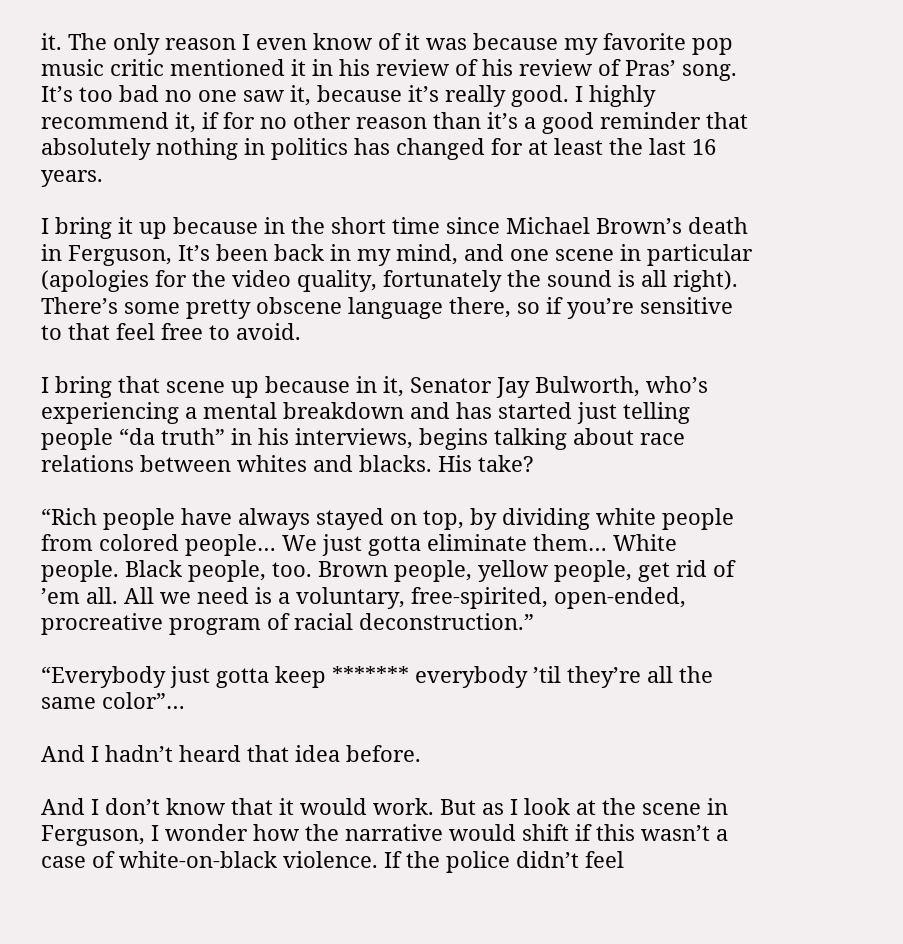it. The only reason I even know of it was because my favorite pop music critic mentioned it in his review of his review of Pras’ song. It’s too bad no one saw it, because it’s really good. I highly recommend it, if for no other reason than it’s a good reminder that absolutely nothing in politics has changed for at least the last 16 years.

I bring it up because in the short time since Michael Brown’s death in Ferguson, It’s been back in my mind, and one scene in particular (apologies for the video quality, fortunately the sound is all right). There’s some pretty obscene language there, so if you’re sensitive to that feel free to avoid.

I bring that scene up because in it, Senator Jay Bulworth, who’s experiencing a mental breakdown and has started just telling people “da truth” in his interviews, begins talking about race relations between whites and blacks. His take?

“Rich people have always stayed on top, by dividing white people from colored people… We just gotta eliminate them… White people. Black people, too. Brown people, yellow people, get rid of ’em all. All we need is a voluntary, free-spirited, open-ended, procreative program of racial deconstruction.”

“Everybody just gotta keep ******* everybody ’til they’re all the same color”…

And I hadn’t heard that idea before.

And I don’t know that it would work. But as I look at the scene in Ferguson, I wonder how the narrative would shift if this wasn’t a case of white-on-black violence. If the police didn’t feel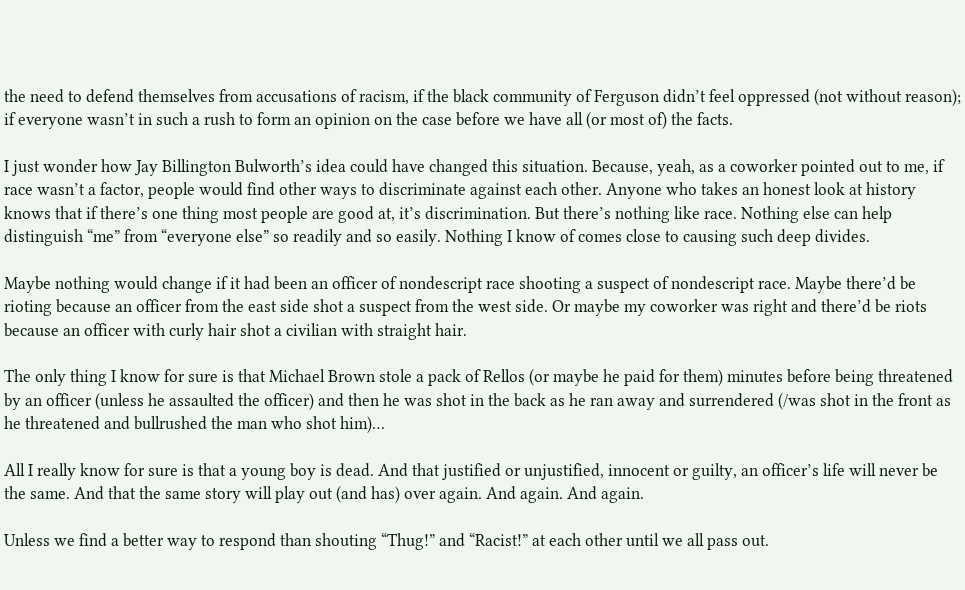the need to defend themselves from accusations of racism, if the black community of Ferguson didn’t feel oppressed (not without reason); if everyone wasn’t in such a rush to form an opinion on the case before we have all (or most of) the facts.

I just wonder how Jay Billington Bulworth’s idea could have changed this situation. Because, yeah, as a coworker pointed out to me, if race wasn’t a factor, people would find other ways to discriminate against each other. Anyone who takes an honest look at history knows that if there’s one thing most people are good at, it’s discrimination. But there’s nothing like race. Nothing else can help distinguish “me” from “everyone else” so readily and so easily. Nothing I know of comes close to causing such deep divides.

Maybe nothing would change if it had been an officer of nondescript race shooting a suspect of nondescript race. Maybe there’d be rioting because an officer from the east side shot a suspect from the west side. Or maybe my coworker was right and there’d be riots because an officer with curly hair shot a civilian with straight hair.

The only thing I know for sure is that Michael Brown stole a pack of Rellos (or maybe he paid for them) minutes before being threatened by an officer (unless he assaulted the officer) and then he was shot in the back as he ran away and surrendered (/was shot in the front as he threatened and bullrushed the man who shot him)…

All I really know for sure is that a young boy is dead. And that justified or unjustified, innocent or guilty, an officer’s life will never be the same. And that the same story will play out (and has) over again. And again. And again.

Unless we find a better way to respond than shouting “Thug!” and “Racist!” at each other until we all pass out.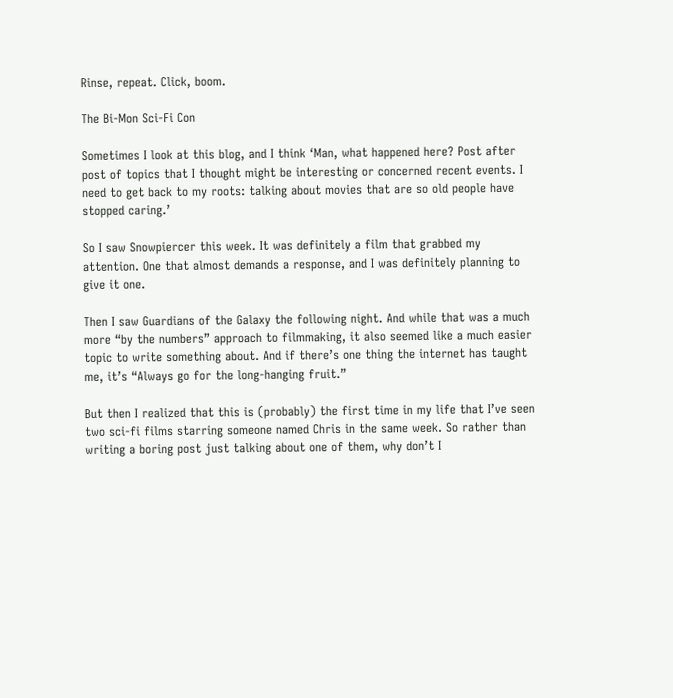Rinse, repeat. Click, boom.

The Bi-Mon Sci-Fi Con

Sometimes I look at this blog, and I think ‘Man, what happened here? Post after post of topics that I thought might be interesting or concerned recent events. I need to get back to my roots: talking about movies that are so old people have stopped caring.’

So I saw Snowpiercer this week. It was definitely a film that grabbed my attention. One that almost demands a response, and I was definitely planning to give it one.

Then I saw Guardians of the Galaxy the following night. And while that was a much more “by the numbers” approach to filmmaking, it also seemed like a much easier topic to write something about. And if there’s one thing the internet has taught me, it’s “Always go for the long-hanging fruit.”

But then I realized that this is (probably) the first time in my life that I’ve seen two sci-fi films starring someone named Chris in the same week. So rather than writing a boring post just talking about one of them, why don’t I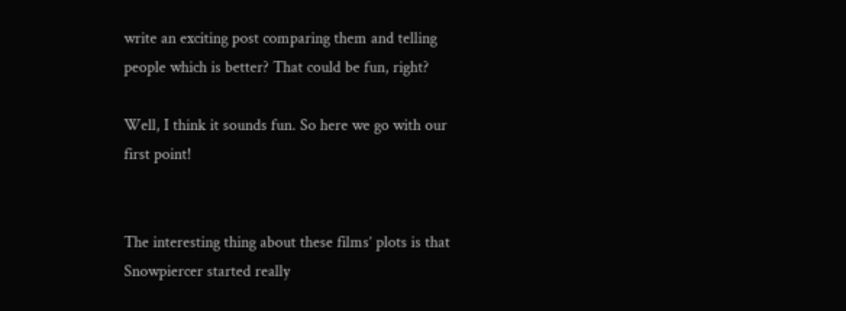write an exciting post comparing them and telling people which is better? That could be fun, right?

Well, I think it sounds fun. So here we go with our first point!


The interesting thing about these films’ plots is that Snowpiercer started really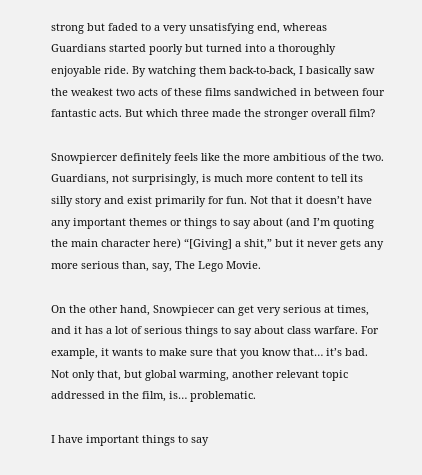strong but faded to a very unsatisfying end, whereas Guardians started poorly but turned into a thoroughly enjoyable ride. By watching them back-to-back, I basically saw the weakest two acts of these films sandwiched in between four fantastic acts. But which three made the stronger overall film?

Snowpiercer definitely feels like the more ambitious of the two. Guardians, not surprisingly, is much more content to tell its silly story and exist primarily for fun. Not that it doesn’t have any important themes or things to say about (and I’m quoting the main character here) “[Giving] a shit,” but it never gets any more serious than, say, The Lego Movie.

On the other hand, Snowpiecer can get very serious at times, and it has a lot of serious things to say about class warfare. For example, it wants to make sure that you know that… it’s bad. Not only that, but global warming, another relevant topic addressed in the film, is… problematic.

I have important things to say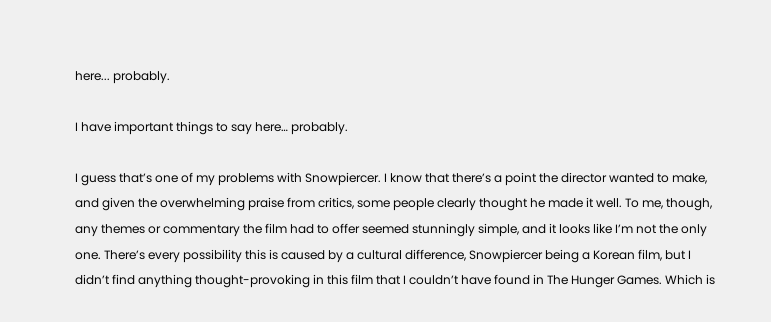here... probably.

I have important things to say here… probably.

I guess that’s one of my problems with Snowpiercer. I know that there’s a point the director wanted to make, and given the overwhelming praise from critics, some people clearly thought he made it well. To me, though, any themes or commentary the film had to offer seemed stunningly simple, and it looks like I’m not the only one. There’s every possibility this is caused by a cultural difference, Snowpiercer being a Korean film, but I didn’t find anything thought-provoking in this film that I couldn’t have found in The Hunger Games. Which is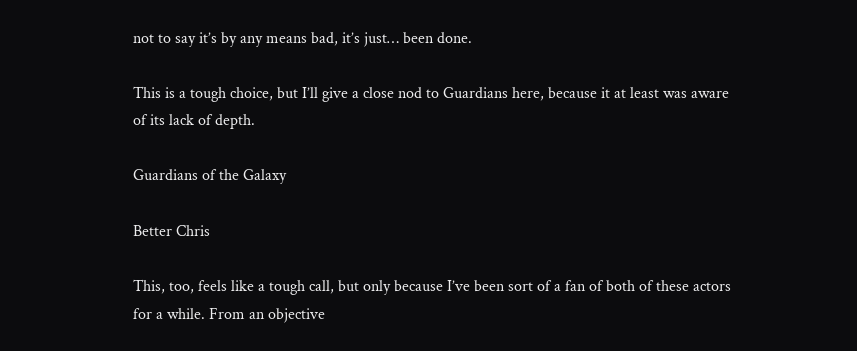not to say it’s by any means bad, it’s just… been done.

This is a tough choice, but I’ll give a close nod to Guardians here, because it at least was aware of its lack of depth.

Guardians of the Galaxy

Better Chris

This, too, feels like a tough call, but only because I’ve been sort of a fan of both of these actors for a while. From an objective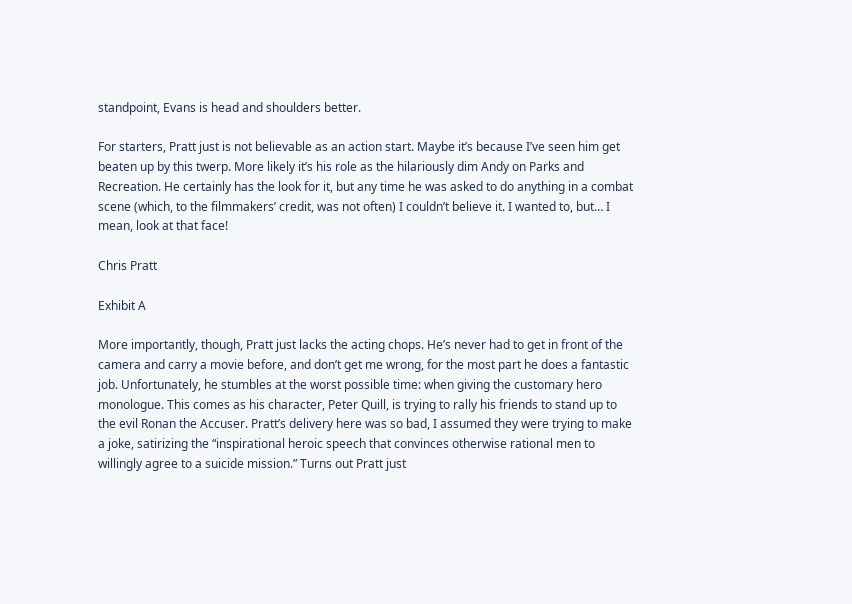standpoint, Evans is head and shoulders better.

For starters, Pratt just is not believable as an action start. Maybe it’s because I’ve seen him get beaten up by this twerp. More likely it’s his role as the hilariously dim Andy on Parks and Recreation. He certainly has the look for it, but any time he was asked to do anything in a combat scene (which, to the filmmakers’ credit, was not often) I couldn’t believe it. I wanted to, but… I mean, look at that face!

Chris Pratt

Exhibit A

More importantly, though, Pratt just lacks the acting chops. He’s never had to get in front of the camera and carry a movie before, and don’t get me wrong, for the most part he does a fantastic job. Unfortunately, he stumbles at the worst possible time: when giving the customary hero monologue. This comes as his character, Peter Quill, is trying to rally his friends to stand up to the evil Ronan the Accuser. Pratt’s delivery here was so bad, I assumed they were trying to make a joke, satirizing the “inspirational heroic speech that convinces otherwise rational men to willingly agree to a suicide mission.” Turns out Pratt just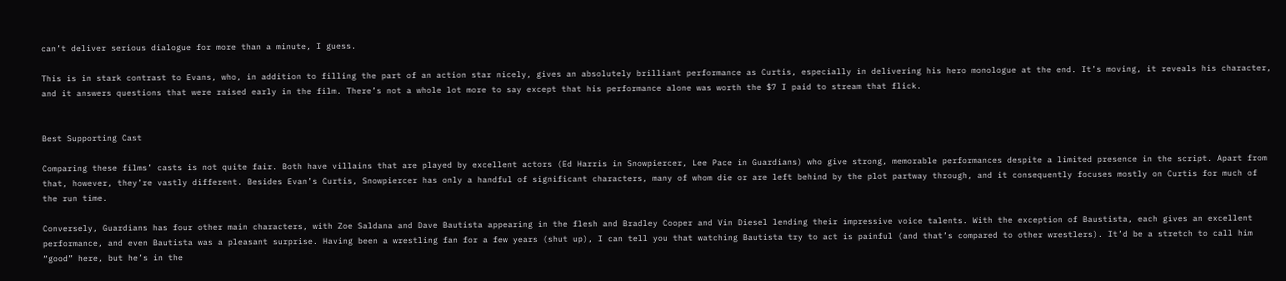can’t deliver serious dialogue for more than a minute, I guess.

This is in stark contrast to Evans, who, in addition to filling the part of an action star nicely, gives an absolutely brilliant performance as Curtis, especially in delivering his hero monologue at the end. It’s moving, it reveals his character, and it answers questions that were raised early in the film. There’s not a whole lot more to say except that his performance alone was worth the $7 I paid to stream that flick.


Best Supporting Cast

Comparing these films’ casts is not quite fair. Both have villains that are played by excellent actors (Ed Harris in Snowpiercer, Lee Pace in Guardians) who give strong, memorable performances despite a limited presence in the script. Apart from that, however, they’re vastly different. Besides Evan’s Curtis, Snowpiercer has only a handful of significant characters, many of whom die or are left behind by the plot partway through, and it consequently focuses mostly on Curtis for much of the run time.

Conversely, Guardians has four other main characters, with Zoe Saldana and Dave Bautista appearing in the flesh and Bradley Cooper and Vin Diesel lending their impressive voice talents. With the exception of Baustista, each gives an excellent performance, and even Bautista was a pleasant surprise. Having been a wrestling fan for a few years (shut up), I can tell you that watching Bautista try to act is painful (and that’s compared to other wrestlers). It’d be a stretch to call him “good” here, but he’s in the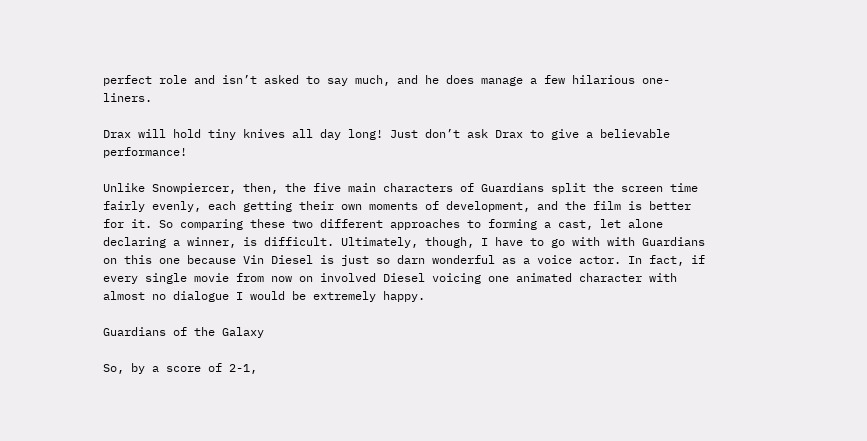perfect role and isn’t asked to say much, and he does manage a few hilarious one-liners.

Drax will hold tiny knives all day long! Just don’t ask Drax to give a believable performance!

Unlike Snowpiercer, then, the five main characters of Guardians split the screen time fairly evenly, each getting their own moments of development, and the film is better for it. So comparing these two different approaches to forming a cast, let alone declaring a winner, is difficult. Ultimately, though, I have to go with with Guardians on this one because Vin Diesel is just so darn wonderful as a voice actor. In fact, if every single movie from now on involved Diesel voicing one animated character with almost no dialogue I would be extremely happy.

Guardians of the Galaxy

So, by a score of 2-1,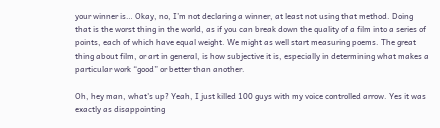your winner is… Okay, no, I’m not declaring a winner, at least not using that method. Doing that is the worst thing in the world, as if you can break down the quality of a film into a series of points, each of which have equal weight. We might as well start measuring poems. The great thing about film, or art in general, is how subjective it is, especially in determining what makes a particular work “good” or better than another.

Oh, hey man, what's up? Yeah, I just killed 100 guys with my voice controlled arrow. Yes it was exactly as disappointing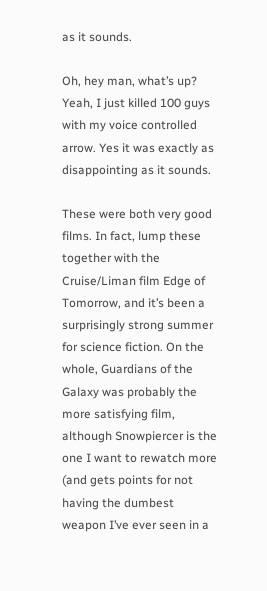as it sounds.

Oh, hey man, what’s up? Yeah, I just killed 100 guys with my voice controlled arrow. Yes it was exactly as disappointing as it sounds.

These were both very good films. In fact, lump these together with the Cruise/Liman film Edge of Tomorrow, and it’s been a surprisingly strong summer for science fiction. On the whole, Guardians of the Galaxy was probably the more satisfying film, although Snowpiercer is the one I want to rewatch more (and gets points for not having the dumbest weapon I’ve ever seen in a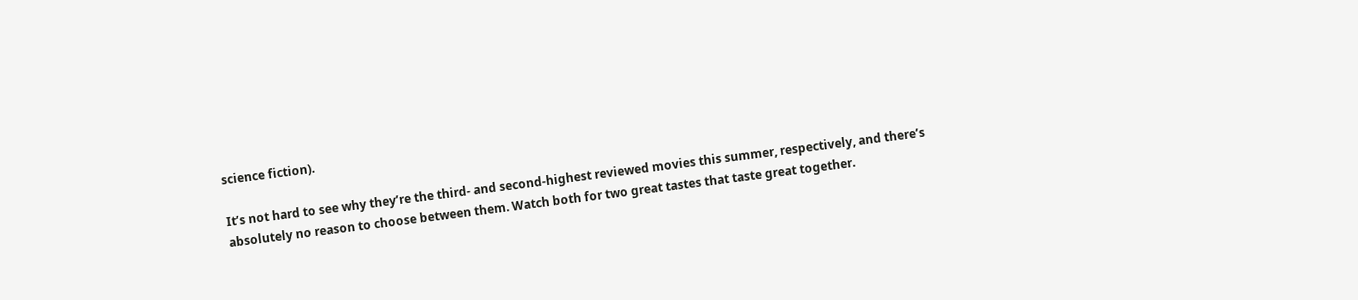science fiction).

It’s not hard to see why they’re the third- and second-highest reviewed movies this summer, respectively, and there’s absolutely no reason to choose between them. Watch both for two great tastes that taste great together.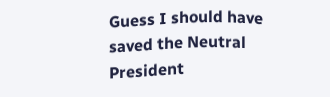Guess I should have saved the Neutral President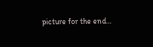picture for the end…